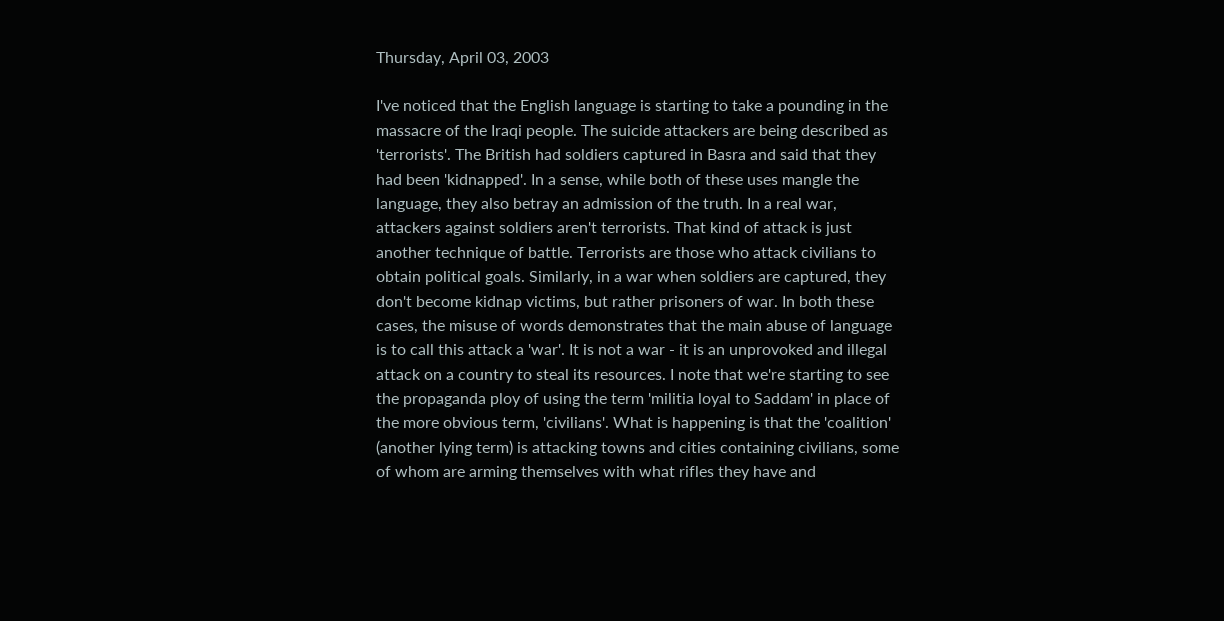Thursday, April 03, 2003

I've noticed that the English language is starting to take a pounding in the massacre of the Iraqi people. The suicide attackers are being described as 'terrorists'. The British had soldiers captured in Basra and said that they had been 'kidnapped'. In a sense, while both of these uses mangle the language, they also betray an admission of the truth. In a real war, attackers against soldiers aren't terrorists. That kind of attack is just another technique of battle. Terrorists are those who attack civilians to obtain political goals. Similarly, in a war when soldiers are captured, they don't become kidnap victims, but rather prisoners of war. In both these cases, the misuse of words demonstrates that the main abuse of language is to call this attack a 'war'. It is not a war - it is an unprovoked and illegal attack on a country to steal its resources. I note that we're starting to see the propaganda ploy of using the term 'militia loyal to Saddam' in place of the more obvious term, 'civilians'. What is happening is that the 'coalition' (another lying term) is attacking towns and cities containing civilians, some of whom are arming themselves with what rifles they have and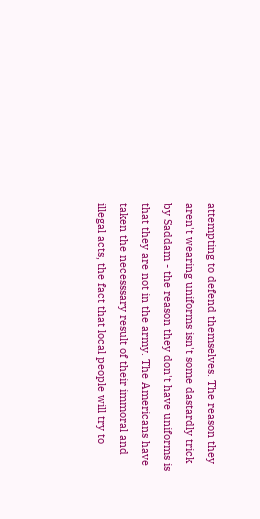attempting to defend themselves. The reason they aren't wearing uniforms isn't some dastardly trick by Saddam - the reason they don't have uniforms is that they are not in the army. The Americans have taken the necesssary result of their immoral and illegal acts, the fact that local people will try to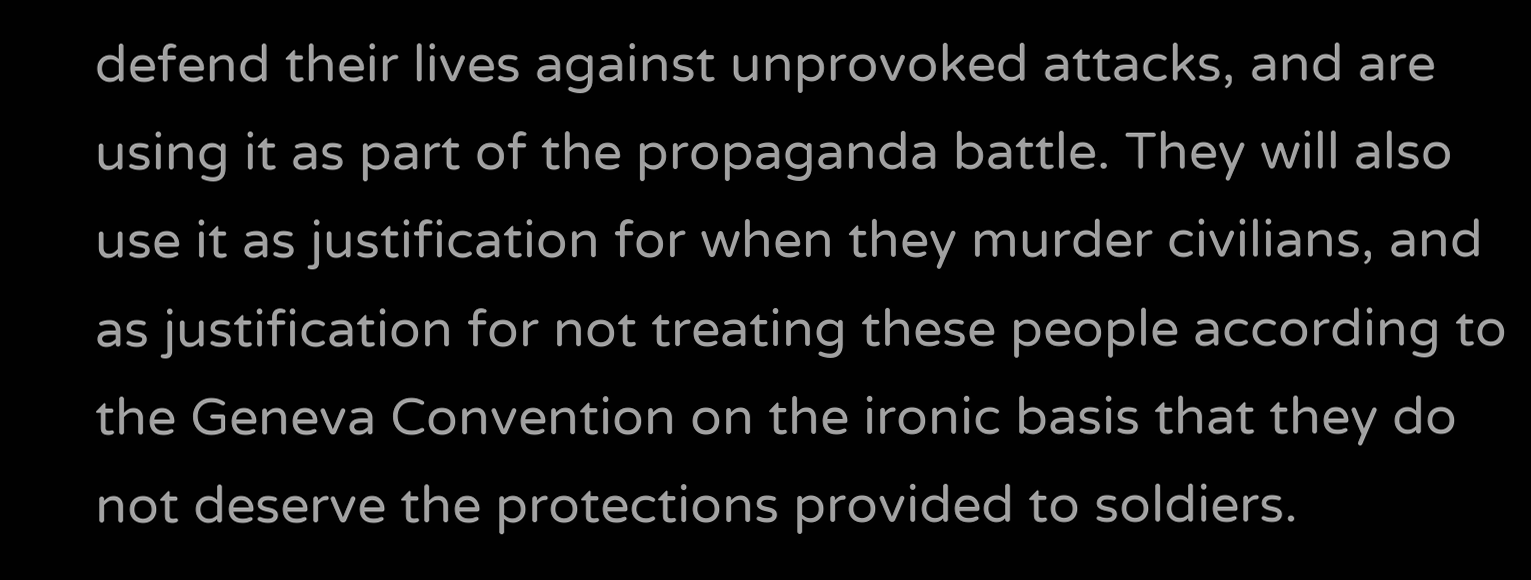defend their lives against unprovoked attacks, and are using it as part of the propaganda battle. They will also use it as justification for when they murder civilians, and as justification for not treating these people according to the Geneva Convention on the ironic basis that they do not deserve the protections provided to soldiers.